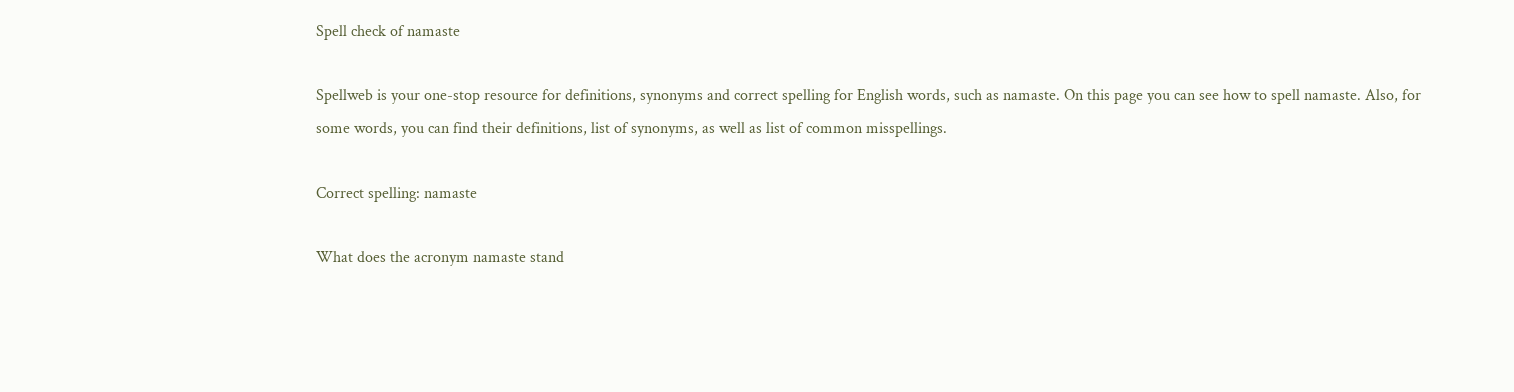Spell check of namaste

Spellweb is your one-stop resource for definitions, synonyms and correct spelling for English words, such as namaste. On this page you can see how to spell namaste. Also, for some words, you can find their definitions, list of synonyms, as well as list of common misspellings.

Correct spelling: namaste

What does the acronym namaste stand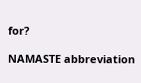for?

NAMASTE abbreviation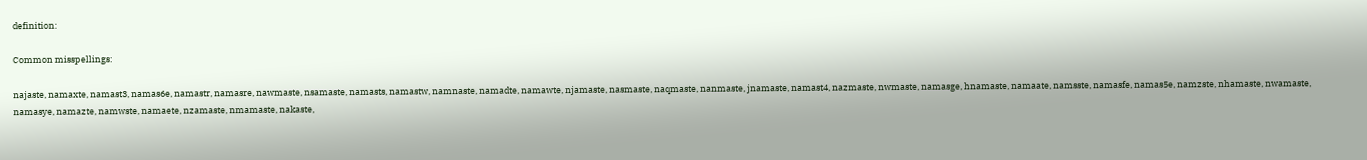definition:

Common misspellings:

najaste, namaxte, namast3, namas6e, namastr, namasre, nawmaste, nsamaste, namasts, namastw, namnaste, namadte, namawte, njamaste, nasmaste, naqmaste, nanmaste, jnamaste, namast4, nazmaste, nwmaste, namasge, hnamaste, namaate, namsste, namasfe, namas5e, namzste, nhamaste, nwamaste, namasye, namazte, namwste, namaete, nzamaste, nmamaste, nakaste,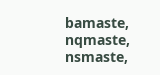bamaste, nqmaste, nsmaste,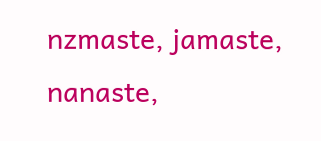nzmaste, jamaste, nanaste,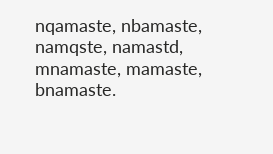nqamaste, nbamaste, namqste, namastd, mnamaste, mamaste, bnamaste.